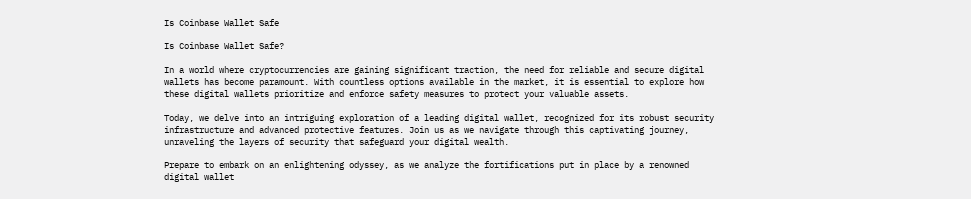Is Coinbase Wallet Safe

Is Coinbase Wallet Safe?

In a world where cryptocurrencies are gaining significant traction, the need for reliable and secure digital wallets has become paramount. With countless options available in the market, it is essential to explore how these digital wallets prioritize and enforce safety measures to protect your valuable assets.

Today, we delve into an intriguing exploration of a leading digital wallet, recognized for its robust security infrastructure and advanced protective features. Join us as we navigate through this captivating journey, unraveling the layers of security that safeguard your digital wealth.

Prepare to embark on an enlightening odyssey, as we analyze the fortifications put in place by a renowned digital wallet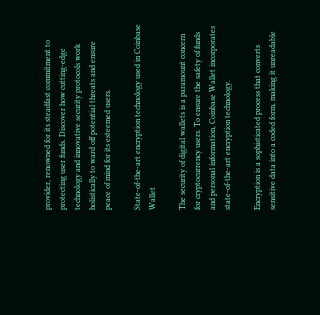provider, renowned for its steadfast commitment to protecting user funds. Discover how cutting-edge technology and innovative security protocols work holistically to ward off potential threats and ensure peace of mind for its esteemed users.

State-of-the-art encryption technology used in Coinbase Wallet

The security of digital wallets is a paramount concern for cryptocurrency users. To ensure the safety of funds and personal information, Coinbase Wallet incorporates state-of-the-art encryption technology.

Encryption is a sophisticated process that converts sensitive data into a coded form, making it unreadable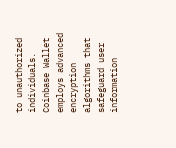to unauthorized individuals. Coinbase Wallet employs advanced encryption algorithms that safeguard user information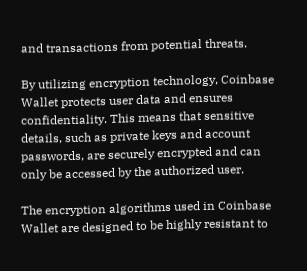and transactions from potential threats.

By utilizing encryption technology, Coinbase Wallet protects user data and ensures confidentiality. This means that sensitive details, such as private keys and account passwords, are securely encrypted and can only be accessed by the authorized user.

The encryption algorithms used in Coinbase Wallet are designed to be highly resistant to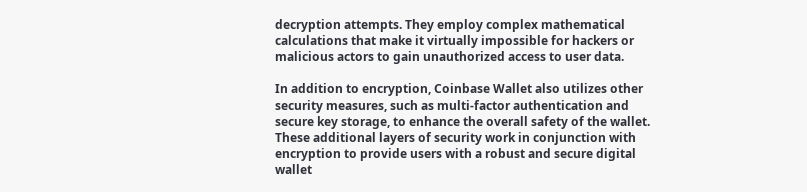decryption attempts. They employ complex mathematical calculations that make it virtually impossible for hackers or malicious actors to gain unauthorized access to user data.

In addition to encryption, Coinbase Wallet also utilizes other security measures, such as multi-factor authentication and secure key storage, to enhance the overall safety of the wallet. These additional layers of security work in conjunction with encryption to provide users with a robust and secure digital wallet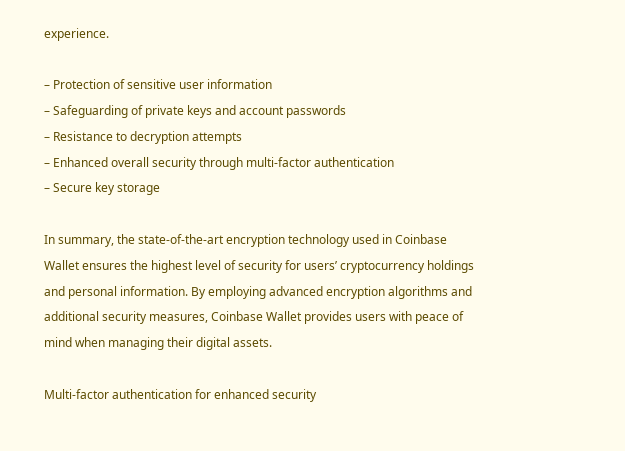experience.

– Protection of sensitive user information
– Safeguarding of private keys and account passwords
– Resistance to decryption attempts
– Enhanced overall security through multi-factor authentication
– Secure key storage

In summary, the state-of-the-art encryption technology used in Coinbase Wallet ensures the highest level of security for users’ cryptocurrency holdings and personal information. By employing advanced encryption algorithms and additional security measures, Coinbase Wallet provides users with peace of mind when managing their digital assets.

Multi-factor authentication for enhanced security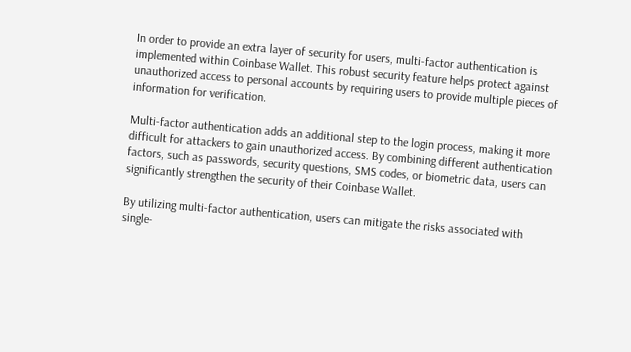In order to provide an extra layer of security for users, multi-factor authentication is implemented within Coinbase Wallet. This robust security feature helps protect against unauthorized access to personal accounts by requiring users to provide multiple pieces of information for verification.

Multi-factor authentication adds an additional step to the login process, making it more difficult for attackers to gain unauthorized access. By combining different authentication factors, such as passwords, security questions, SMS codes, or biometric data, users can significantly strengthen the security of their Coinbase Wallet.

By utilizing multi-factor authentication, users can mitigate the risks associated with single-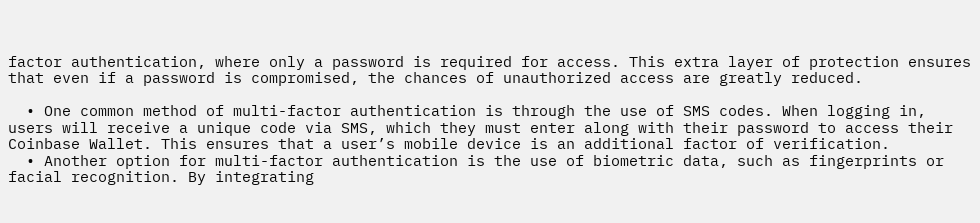factor authentication, where only a password is required for access. This extra layer of protection ensures that even if a password is compromised, the chances of unauthorized access are greatly reduced.

  • One common method of multi-factor authentication is through the use of SMS codes. When logging in, users will receive a unique code via SMS, which they must enter along with their password to access their Coinbase Wallet. This ensures that a user’s mobile device is an additional factor of verification.
  • Another option for multi-factor authentication is the use of biometric data, such as fingerprints or facial recognition. By integrating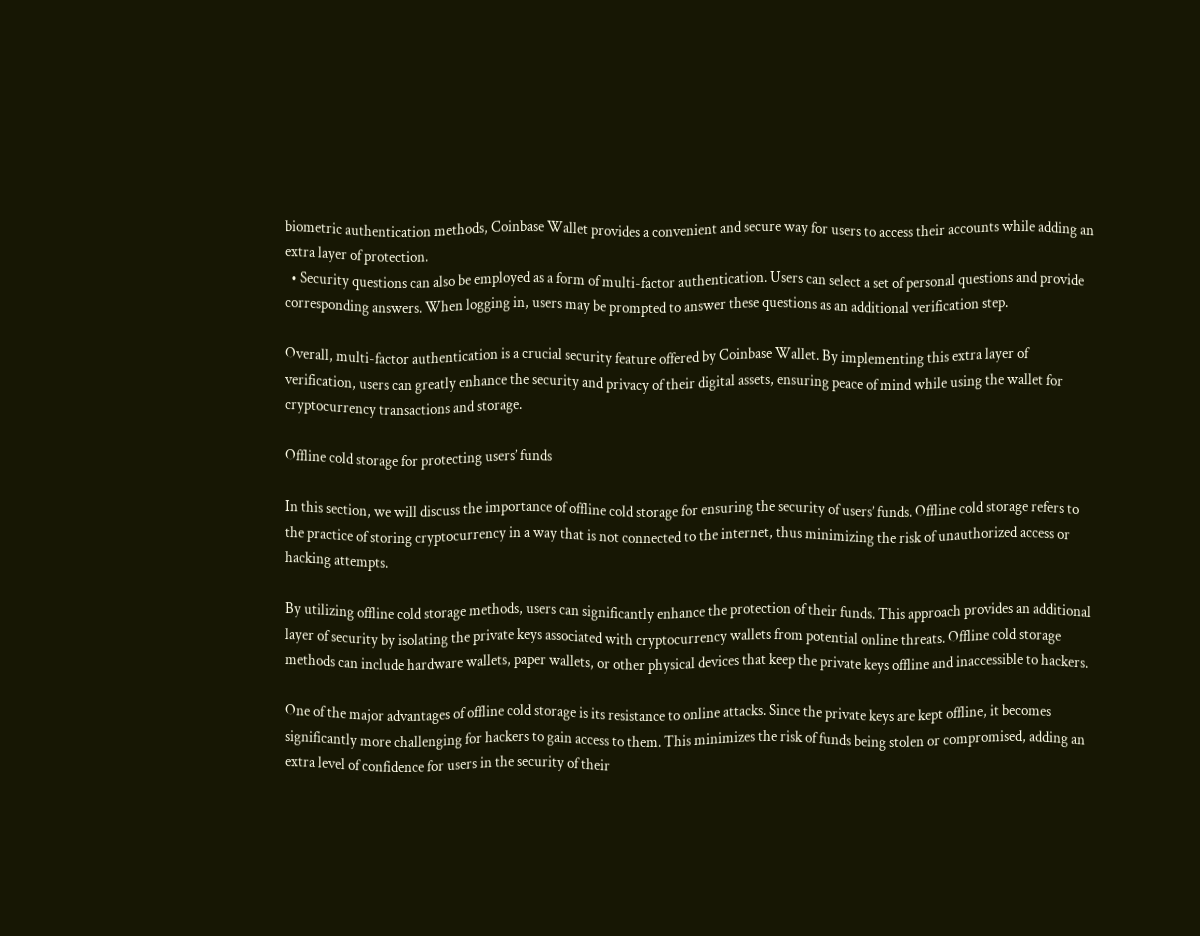biometric authentication methods, Coinbase Wallet provides a convenient and secure way for users to access their accounts while adding an extra layer of protection.
  • Security questions can also be employed as a form of multi-factor authentication. Users can select a set of personal questions and provide corresponding answers. When logging in, users may be prompted to answer these questions as an additional verification step.

Overall, multi-factor authentication is a crucial security feature offered by Coinbase Wallet. By implementing this extra layer of verification, users can greatly enhance the security and privacy of their digital assets, ensuring peace of mind while using the wallet for cryptocurrency transactions and storage.

Offline cold storage for protecting users’ funds

In this section, we will discuss the importance of offline cold storage for ensuring the security of users’ funds. Offline cold storage refers to the practice of storing cryptocurrency in a way that is not connected to the internet, thus minimizing the risk of unauthorized access or hacking attempts.

By utilizing offline cold storage methods, users can significantly enhance the protection of their funds. This approach provides an additional layer of security by isolating the private keys associated with cryptocurrency wallets from potential online threats. Offline cold storage methods can include hardware wallets, paper wallets, or other physical devices that keep the private keys offline and inaccessible to hackers.

One of the major advantages of offline cold storage is its resistance to online attacks. Since the private keys are kept offline, it becomes significantly more challenging for hackers to gain access to them. This minimizes the risk of funds being stolen or compromised, adding an extra level of confidence for users in the security of their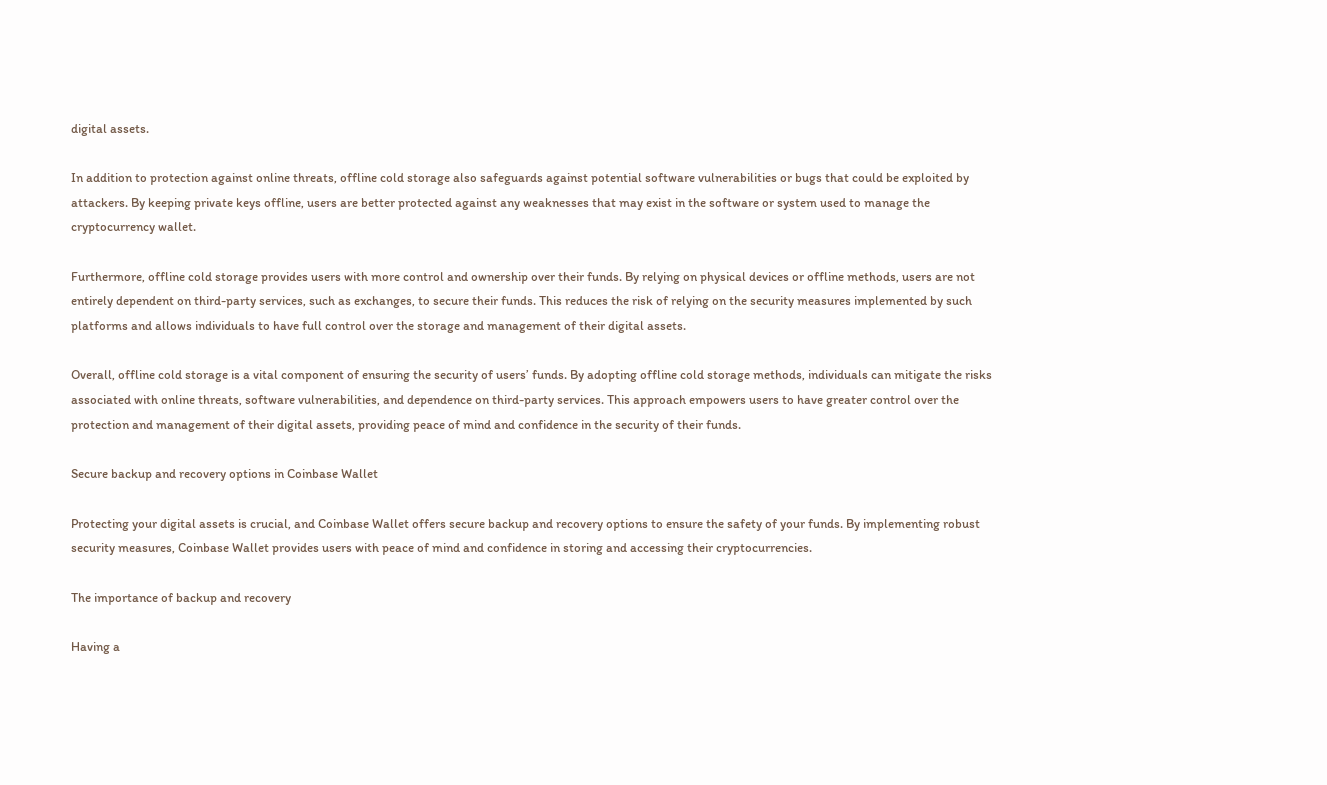digital assets.

In addition to protection against online threats, offline cold storage also safeguards against potential software vulnerabilities or bugs that could be exploited by attackers. By keeping private keys offline, users are better protected against any weaknesses that may exist in the software or system used to manage the cryptocurrency wallet.

Furthermore, offline cold storage provides users with more control and ownership over their funds. By relying on physical devices or offline methods, users are not entirely dependent on third-party services, such as exchanges, to secure their funds. This reduces the risk of relying on the security measures implemented by such platforms and allows individuals to have full control over the storage and management of their digital assets.

Overall, offline cold storage is a vital component of ensuring the security of users’ funds. By adopting offline cold storage methods, individuals can mitigate the risks associated with online threats, software vulnerabilities, and dependence on third-party services. This approach empowers users to have greater control over the protection and management of their digital assets, providing peace of mind and confidence in the security of their funds.

Secure backup and recovery options in Coinbase Wallet

Protecting your digital assets is crucial, and Coinbase Wallet offers secure backup and recovery options to ensure the safety of your funds. By implementing robust security measures, Coinbase Wallet provides users with peace of mind and confidence in storing and accessing their cryptocurrencies.

The importance of backup and recovery

Having a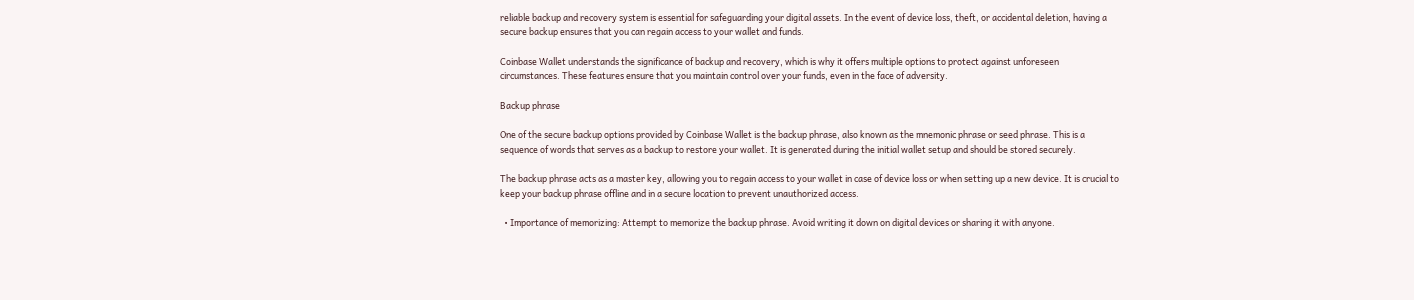reliable backup and recovery system is essential for safeguarding your digital assets. In the event of device loss, theft, or accidental deletion, having a secure backup ensures that you can regain access to your wallet and funds.

Coinbase Wallet understands the significance of backup and recovery, which is why it offers multiple options to protect against unforeseen circumstances. These features ensure that you maintain control over your funds, even in the face of adversity.

Backup phrase

One of the secure backup options provided by Coinbase Wallet is the backup phrase, also known as the mnemonic phrase or seed phrase. This is a sequence of words that serves as a backup to restore your wallet. It is generated during the initial wallet setup and should be stored securely.

The backup phrase acts as a master key, allowing you to regain access to your wallet in case of device loss or when setting up a new device. It is crucial to keep your backup phrase offline and in a secure location to prevent unauthorized access.

  • Importance of memorizing: Attempt to memorize the backup phrase. Avoid writing it down on digital devices or sharing it with anyone.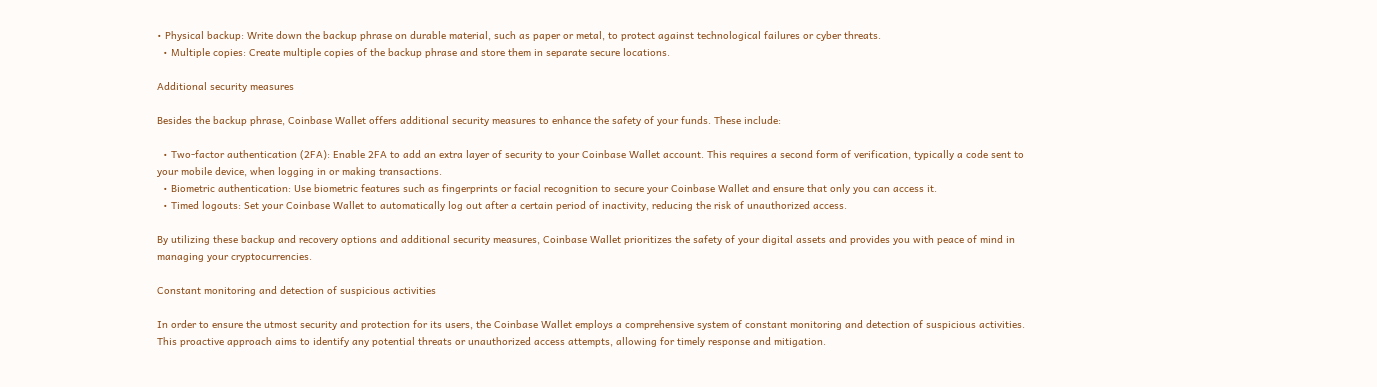• Physical backup: Write down the backup phrase on durable material, such as paper or metal, to protect against technological failures or cyber threats.
  • Multiple copies: Create multiple copies of the backup phrase and store them in separate secure locations.

Additional security measures

Besides the backup phrase, Coinbase Wallet offers additional security measures to enhance the safety of your funds. These include:

  • Two-factor authentication (2FA): Enable 2FA to add an extra layer of security to your Coinbase Wallet account. This requires a second form of verification, typically a code sent to your mobile device, when logging in or making transactions.
  • Biometric authentication: Use biometric features such as fingerprints or facial recognition to secure your Coinbase Wallet and ensure that only you can access it.
  • Timed logouts: Set your Coinbase Wallet to automatically log out after a certain period of inactivity, reducing the risk of unauthorized access.

By utilizing these backup and recovery options and additional security measures, Coinbase Wallet prioritizes the safety of your digital assets and provides you with peace of mind in managing your cryptocurrencies.

Constant monitoring and detection of suspicious activities

In order to ensure the utmost security and protection for its users, the Coinbase Wallet employs a comprehensive system of constant monitoring and detection of suspicious activities. This proactive approach aims to identify any potential threats or unauthorized access attempts, allowing for timely response and mitigation.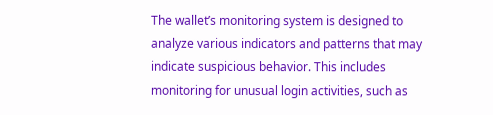The wallet’s monitoring system is designed to analyze various indicators and patterns that may indicate suspicious behavior. This includes monitoring for unusual login activities, such as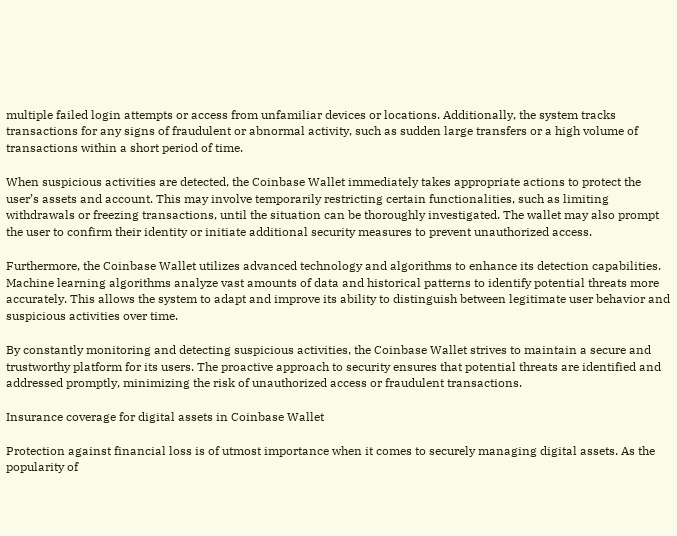multiple failed login attempts or access from unfamiliar devices or locations. Additionally, the system tracks transactions for any signs of fraudulent or abnormal activity, such as sudden large transfers or a high volume of transactions within a short period of time.

When suspicious activities are detected, the Coinbase Wallet immediately takes appropriate actions to protect the user’s assets and account. This may involve temporarily restricting certain functionalities, such as limiting withdrawals or freezing transactions, until the situation can be thoroughly investigated. The wallet may also prompt the user to confirm their identity or initiate additional security measures to prevent unauthorized access.

Furthermore, the Coinbase Wallet utilizes advanced technology and algorithms to enhance its detection capabilities. Machine learning algorithms analyze vast amounts of data and historical patterns to identify potential threats more accurately. This allows the system to adapt and improve its ability to distinguish between legitimate user behavior and suspicious activities over time.

By constantly monitoring and detecting suspicious activities, the Coinbase Wallet strives to maintain a secure and trustworthy platform for its users. The proactive approach to security ensures that potential threats are identified and addressed promptly, minimizing the risk of unauthorized access or fraudulent transactions.

Insurance coverage for digital assets in Coinbase Wallet

Protection against financial loss is of utmost importance when it comes to securely managing digital assets. As the popularity of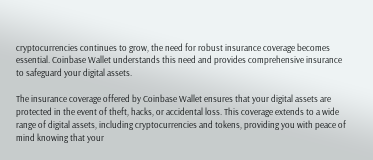cryptocurrencies continues to grow, the need for robust insurance coverage becomes essential. Coinbase Wallet understands this need and provides comprehensive insurance to safeguard your digital assets.

The insurance coverage offered by Coinbase Wallet ensures that your digital assets are protected in the event of theft, hacks, or accidental loss. This coverage extends to a wide range of digital assets, including cryptocurrencies and tokens, providing you with peace of mind knowing that your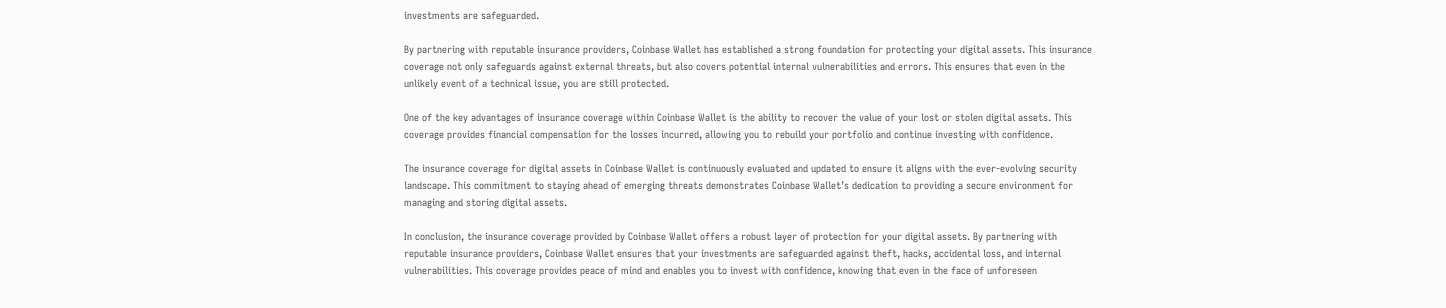investments are safeguarded.

By partnering with reputable insurance providers, Coinbase Wallet has established a strong foundation for protecting your digital assets. This insurance coverage not only safeguards against external threats, but also covers potential internal vulnerabilities and errors. This ensures that even in the unlikely event of a technical issue, you are still protected.

One of the key advantages of insurance coverage within Coinbase Wallet is the ability to recover the value of your lost or stolen digital assets. This coverage provides financial compensation for the losses incurred, allowing you to rebuild your portfolio and continue investing with confidence.

The insurance coverage for digital assets in Coinbase Wallet is continuously evaluated and updated to ensure it aligns with the ever-evolving security landscape. This commitment to staying ahead of emerging threats demonstrates Coinbase Wallet’s dedication to providing a secure environment for managing and storing digital assets.

In conclusion, the insurance coverage provided by Coinbase Wallet offers a robust layer of protection for your digital assets. By partnering with reputable insurance providers, Coinbase Wallet ensures that your investments are safeguarded against theft, hacks, accidental loss, and internal vulnerabilities. This coverage provides peace of mind and enables you to invest with confidence, knowing that even in the face of unforeseen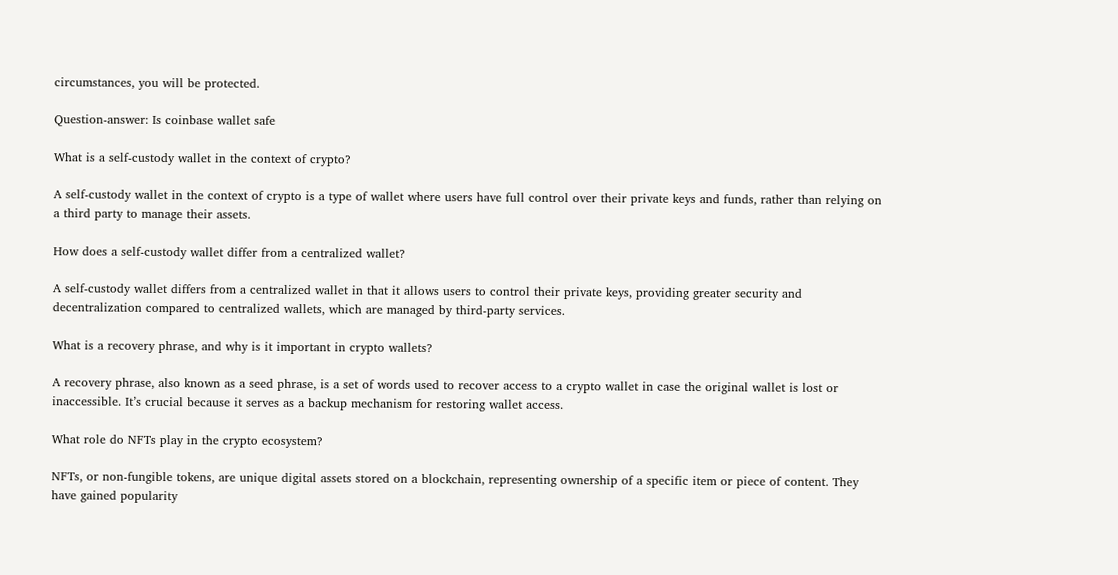circumstances, you will be protected.

Question-answer: Is coinbase wallet safe

What is a self-custody wallet in the context of crypto?

A self-custody wallet in the context of crypto is a type of wallet where users have full control over their private keys and funds, rather than relying on a third party to manage their assets.

How does a self-custody wallet differ from a centralized wallet?

A self-custody wallet differs from a centralized wallet in that it allows users to control their private keys, providing greater security and decentralization compared to centralized wallets, which are managed by third-party services.

What is a recovery phrase, and why is it important in crypto wallets?

A recovery phrase, also known as a seed phrase, is a set of words used to recover access to a crypto wallet in case the original wallet is lost or inaccessible. It’s crucial because it serves as a backup mechanism for restoring wallet access.

What role do NFTs play in the crypto ecosystem?

NFTs, or non-fungible tokens, are unique digital assets stored on a blockchain, representing ownership of a specific item or piece of content. They have gained popularity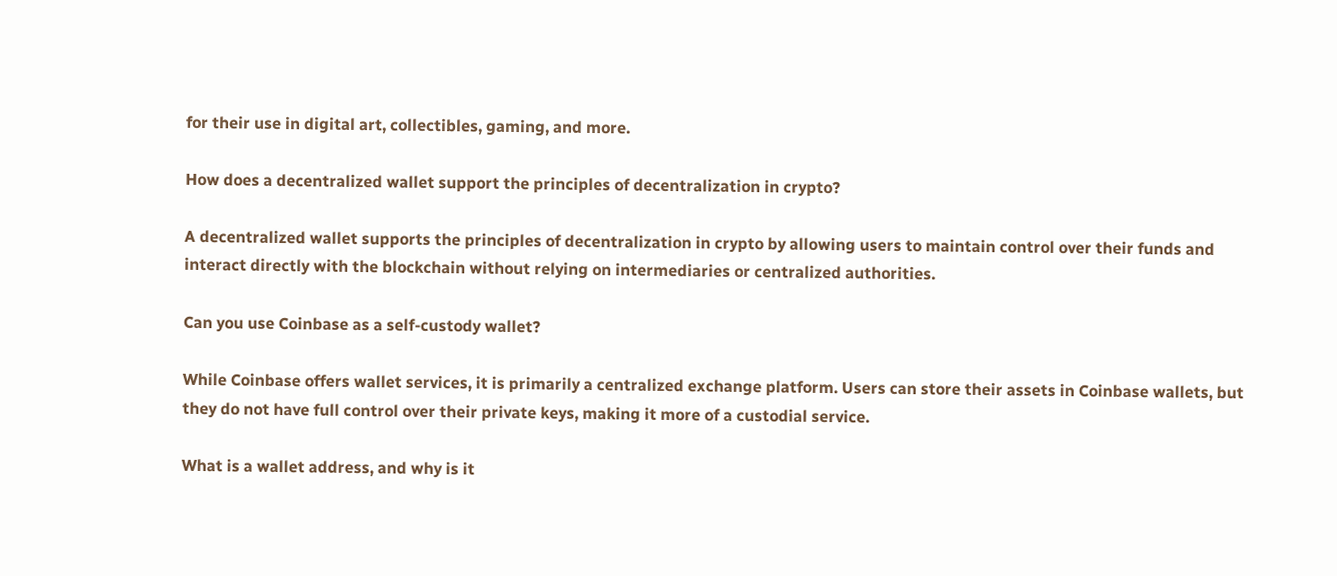for their use in digital art, collectibles, gaming, and more.

How does a decentralized wallet support the principles of decentralization in crypto?

A decentralized wallet supports the principles of decentralization in crypto by allowing users to maintain control over their funds and interact directly with the blockchain without relying on intermediaries or centralized authorities.

Can you use Coinbase as a self-custody wallet?

While Coinbase offers wallet services, it is primarily a centralized exchange platform. Users can store their assets in Coinbase wallets, but they do not have full control over their private keys, making it more of a custodial service.

What is a wallet address, and why is it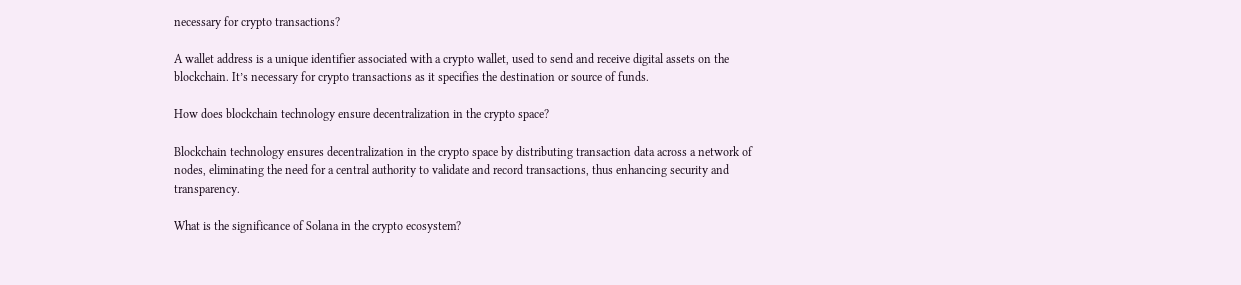necessary for crypto transactions?

A wallet address is a unique identifier associated with a crypto wallet, used to send and receive digital assets on the blockchain. It’s necessary for crypto transactions as it specifies the destination or source of funds.

How does blockchain technology ensure decentralization in the crypto space?

Blockchain technology ensures decentralization in the crypto space by distributing transaction data across a network of nodes, eliminating the need for a central authority to validate and record transactions, thus enhancing security and transparency.

What is the significance of Solana in the crypto ecosystem?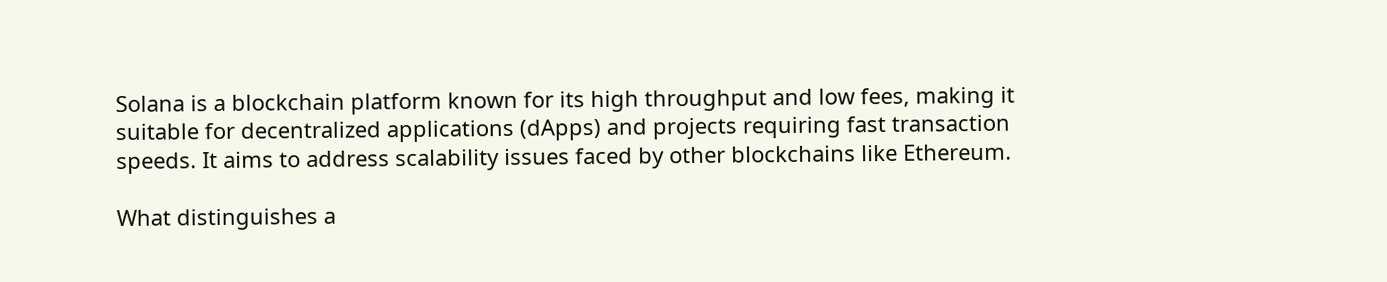Solana is a blockchain platform known for its high throughput and low fees, making it suitable for decentralized applications (dApps) and projects requiring fast transaction speeds. It aims to address scalability issues faced by other blockchains like Ethereum.

What distinguishes a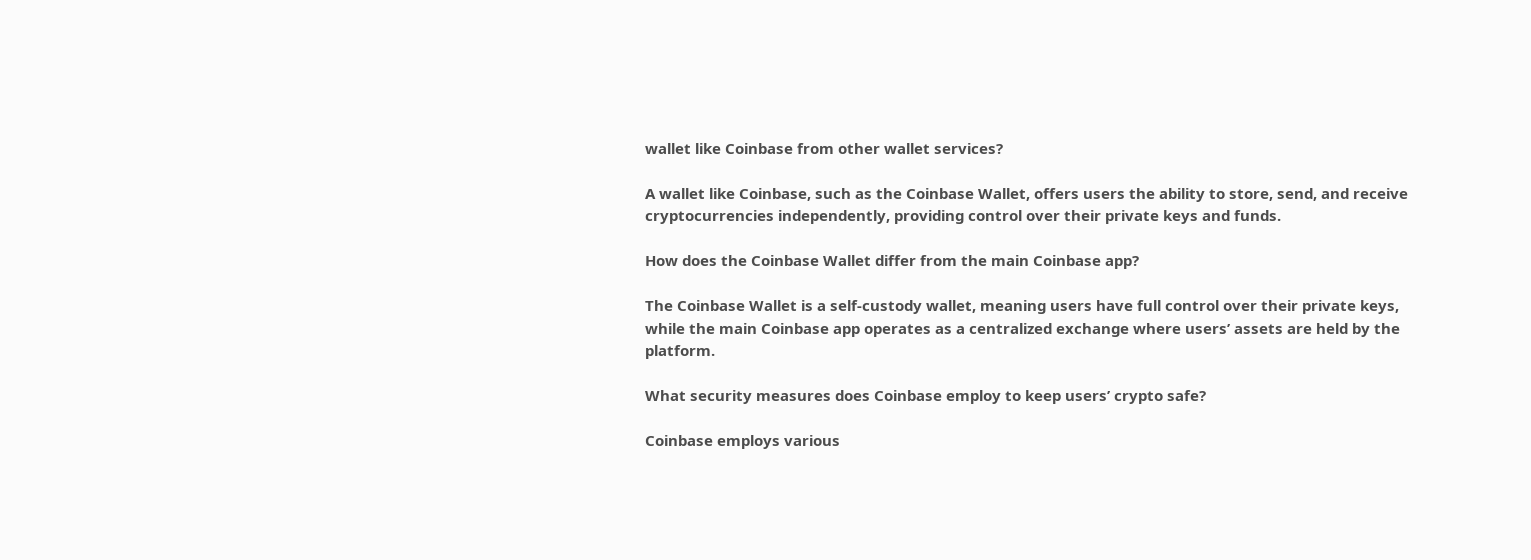wallet like Coinbase from other wallet services?

A wallet like Coinbase, such as the Coinbase Wallet, offers users the ability to store, send, and receive cryptocurrencies independently, providing control over their private keys and funds.

How does the Coinbase Wallet differ from the main Coinbase app?

The Coinbase Wallet is a self-custody wallet, meaning users have full control over their private keys, while the main Coinbase app operates as a centralized exchange where users’ assets are held by the platform.

What security measures does Coinbase employ to keep users’ crypto safe?

Coinbase employs various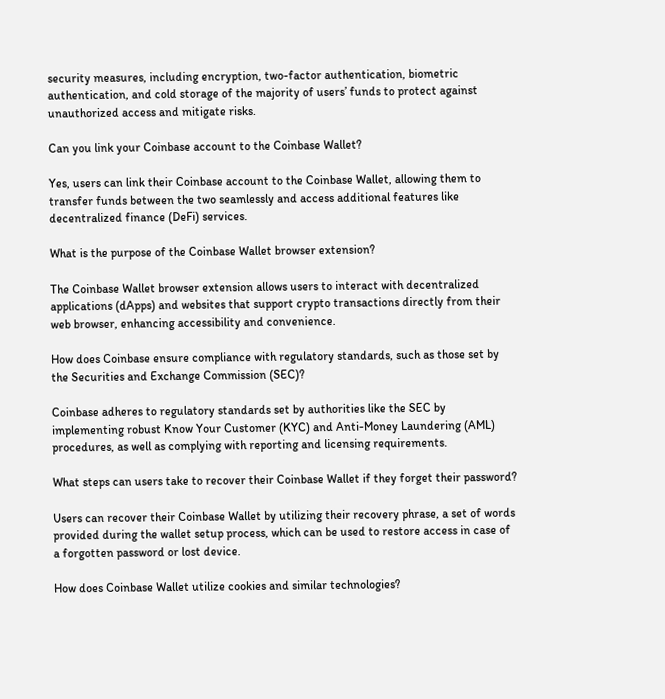security measures, including encryption, two-factor authentication, biometric authentication, and cold storage of the majority of users’ funds to protect against unauthorized access and mitigate risks.

Can you link your Coinbase account to the Coinbase Wallet?

Yes, users can link their Coinbase account to the Coinbase Wallet, allowing them to transfer funds between the two seamlessly and access additional features like decentralized finance (DeFi) services.

What is the purpose of the Coinbase Wallet browser extension?

The Coinbase Wallet browser extension allows users to interact with decentralized applications (dApps) and websites that support crypto transactions directly from their web browser, enhancing accessibility and convenience.

How does Coinbase ensure compliance with regulatory standards, such as those set by the Securities and Exchange Commission (SEC)?

Coinbase adheres to regulatory standards set by authorities like the SEC by implementing robust Know Your Customer (KYC) and Anti-Money Laundering (AML) procedures, as well as complying with reporting and licensing requirements.

What steps can users take to recover their Coinbase Wallet if they forget their password?

Users can recover their Coinbase Wallet by utilizing their recovery phrase, a set of words provided during the wallet setup process, which can be used to restore access in case of a forgotten password or lost device.

How does Coinbase Wallet utilize cookies and similar technologies?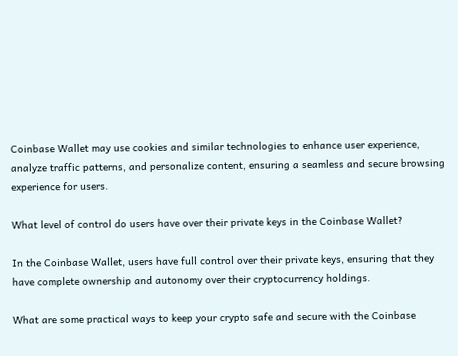Coinbase Wallet may use cookies and similar technologies to enhance user experience, analyze traffic patterns, and personalize content, ensuring a seamless and secure browsing experience for users.

What level of control do users have over their private keys in the Coinbase Wallet?

In the Coinbase Wallet, users have full control over their private keys, ensuring that they have complete ownership and autonomy over their cryptocurrency holdings.

What are some practical ways to keep your crypto safe and secure with the Coinbase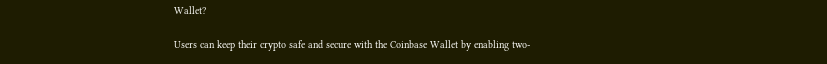Wallet?

Users can keep their crypto safe and secure with the Coinbase Wallet by enabling two-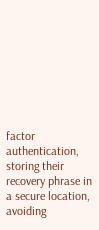factor authentication, storing their recovery phrase in a secure location, avoiding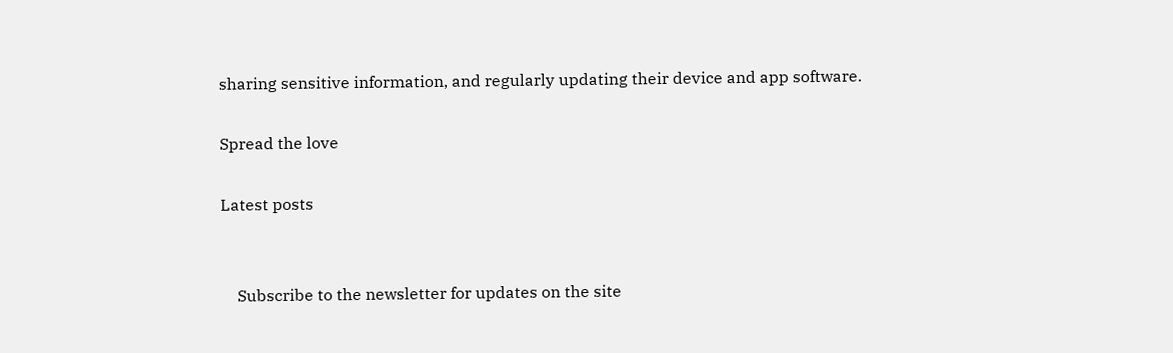sharing sensitive information, and regularly updating their device and app software.

Spread the love

Latest posts


    Subscribe to the newsletter for updates on the site